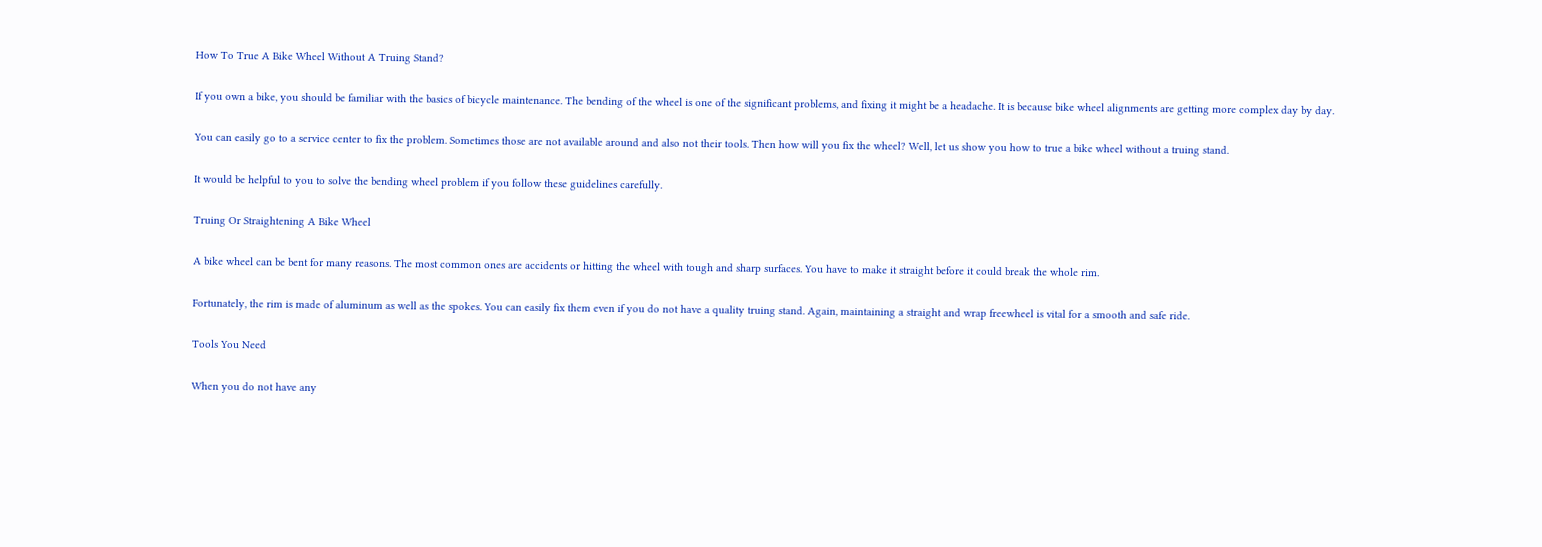How To True A Bike Wheel Without A Truing Stand?

If you own a bike, you should be familiar with the basics of bicycle maintenance. The bending of the wheel is one of the significant problems, and fixing it might be a headache. It is because bike wheel alignments are getting more complex day by day.

You can easily go to a service center to fix the problem. Sometimes those are not available around and also not their tools. Then how will you fix the wheel? Well, let us show you how to true a bike wheel without a truing stand.

It would be helpful to you to solve the bending wheel problem if you follow these guidelines carefully.

Truing Or Straightening A Bike Wheel

A bike wheel can be bent for many reasons. The most common ones are accidents or hitting the wheel with tough and sharp surfaces. You have to make it straight before it could break the whole rim.

Fortunately, the rim is made of aluminum as well as the spokes. You can easily fix them even if you do not have a quality truing stand. Again, maintaining a straight and wrap freewheel is vital for a smooth and safe ride.

Tools You Need

When you do not have any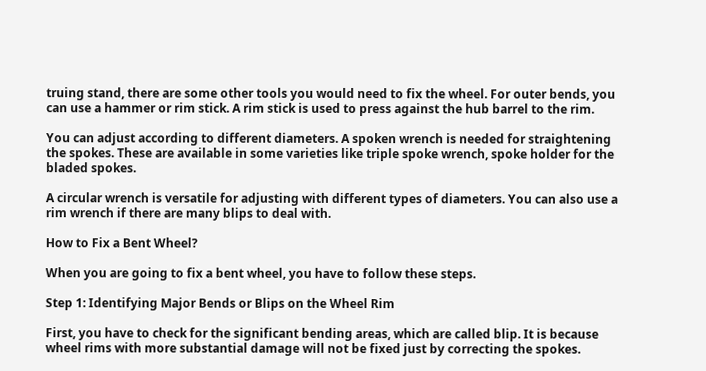truing stand, there are some other tools you would need to fix the wheel. For outer bends, you can use a hammer or rim stick. A rim stick is used to press against the hub barrel to the rim.

You can adjust according to different diameters. A spoken wrench is needed for straightening the spokes. These are available in some varieties like triple spoke wrench, spoke holder for the bladed spokes.

A circular wrench is versatile for adjusting with different types of diameters. You can also use a rim wrench if there are many blips to deal with.

How to Fix a Bent Wheel?

When you are going to fix a bent wheel, you have to follow these steps.

Step 1: Identifying Major Bends or Blips on the Wheel Rim

First, you have to check for the significant bending areas, which are called blip. It is because wheel rims with more substantial damage will not be fixed just by correcting the spokes.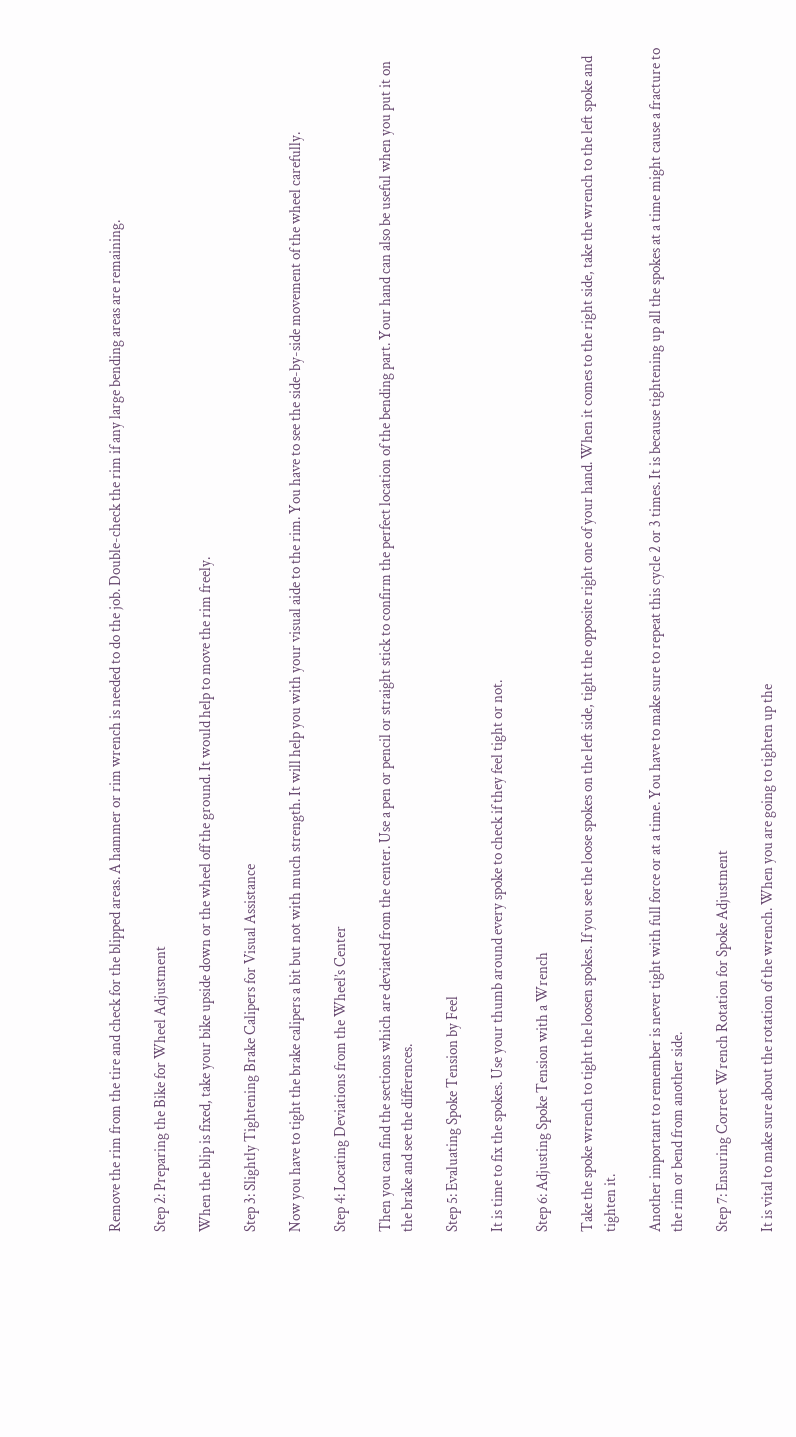Remove the rim from the tire and check for the blipped areas. A hammer or rim wrench is needed to do the job. Double-check the rim if any large bending areas are remaining.

Step 2: Preparing the Bike for Wheel Adjustment

When the blip is fixed, take your bike upside down or the wheel off the ground. It would help to move the rim freely.

Step 3: Slightly Tightening Brake Calipers for Visual Assistance

Now you have to tight the brake calipers a bit but not with much strength. It will help you with your visual aide to the rim. You have to see the side-by-side movement of the wheel carefully.

Step 4: Locating Deviations from the Wheel’s Center

Then you can find the sections which are deviated from the center. Use a pen or pencil or straight stick to confirm the perfect location of the bending part. Your hand can also be useful when you put it on the brake and see the differences.

Step 5: Evaluating Spoke Tension by Feel

It is time to fix the spokes. Use your thumb around every spoke to check if they feel tight or not.

Step 6: Adjusting Spoke Tension with a Wrench

Take the spoke wrench to tight the loosen spokes. If you see the loose spokes on the left side, tight the opposite right one of your hand. When it comes to the right side, take the wrench to the left spoke and tighten it.

Another important to remember is never tight with full force or at a time. You have to make sure to repeat this cycle 2 or 3 times. It is because tightening up all the spokes at a time might cause a fracture to the rim or bend from another side.

Step 7: Ensuring Correct Wrench Rotation for Spoke Adjustment

It is vital to make sure about the rotation of the wrench. When you are going to tighten up the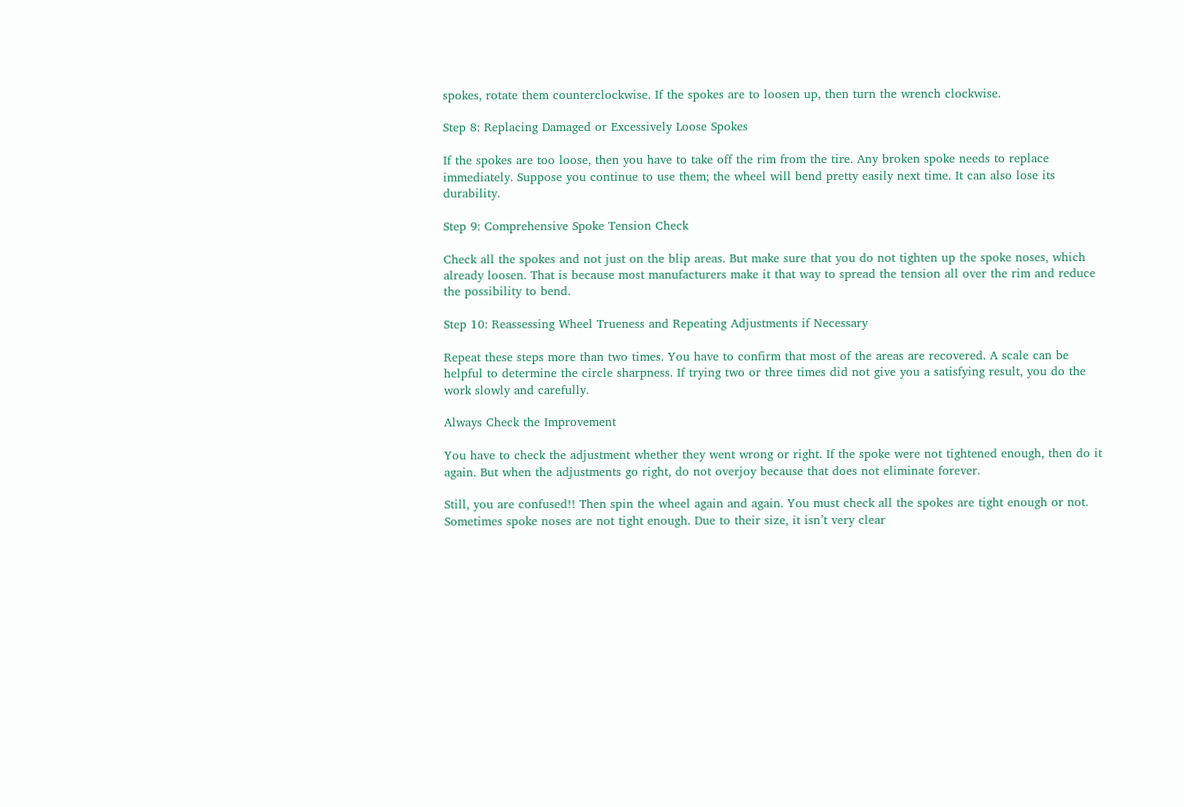spokes, rotate them counterclockwise. If the spokes are to loosen up, then turn the wrench clockwise.

Step 8: Replacing Damaged or Excessively Loose Spokes

If the spokes are too loose, then you have to take off the rim from the tire. Any broken spoke needs to replace immediately. Suppose you continue to use them; the wheel will bend pretty easily next time. It can also lose its durability.

Step 9: Comprehensive Spoke Tension Check

Check all the spokes and not just on the blip areas. But make sure that you do not tighten up the spoke noses, which already loosen. That is because most manufacturers make it that way to spread the tension all over the rim and reduce the possibility to bend.

Step 10: Reassessing Wheel Trueness and Repeating Adjustments if Necessary

Repeat these steps more than two times. You have to confirm that most of the areas are recovered. A scale can be helpful to determine the circle sharpness. If trying two or three times did not give you a satisfying result, you do the work slowly and carefully.

Always Check the Improvement

You have to check the adjustment whether they went wrong or right. If the spoke were not tightened enough, then do it again. But when the adjustments go right, do not overjoy because that does not eliminate forever.

Still, you are confused!! Then spin the wheel again and again. You must check all the spokes are tight enough or not. Sometimes spoke noses are not tight enough. Due to their size, it isn’t very clear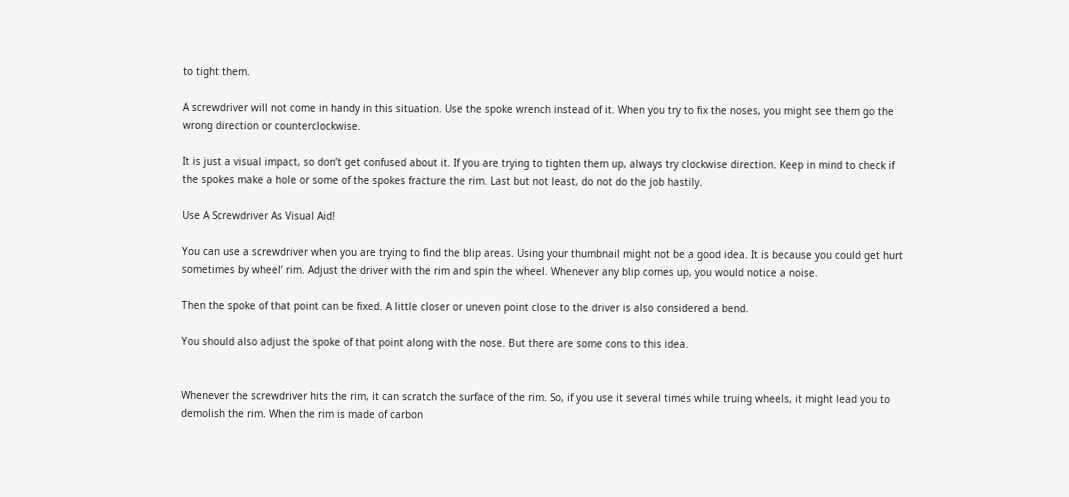to tight them.

A screwdriver will not come in handy in this situation. Use the spoke wrench instead of it. When you try to fix the noses, you might see them go the wrong direction or counterclockwise.

It is just a visual impact, so don’t get confused about it. If you are trying to tighten them up, always try clockwise direction. Keep in mind to check if the spokes make a hole or some of the spokes fracture the rim. Last but not least, do not do the job hastily.

Use A Screwdriver As Visual Aid!

You can use a screwdriver when you are trying to find the blip areas. Using your thumbnail might not be a good idea. It is because you could get hurt sometimes by wheel’ rim. Adjust the driver with the rim and spin the wheel. Whenever any blip comes up, you would notice a noise.

Then the spoke of that point can be fixed. A little closer or uneven point close to the driver is also considered a bend.

You should also adjust the spoke of that point along with the nose. But there are some cons to this idea.


Whenever the screwdriver hits the rim, it can scratch the surface of the rim. So, if you use it several times while truing wheels, it might lead you to demolish the rim. When the rim is made of carbon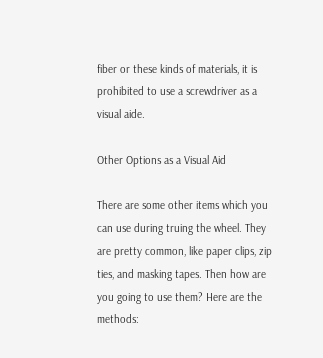fiber or these kinds of materials, it is prohibited to use a screwdriver as a visual aide.

Other Options as a Visual Aid

There are some other items which you can use during truing the wheel. They are pretty common, like paper clips, zip ties, and masking tapes. Then how are you going to use them? Here are the methods: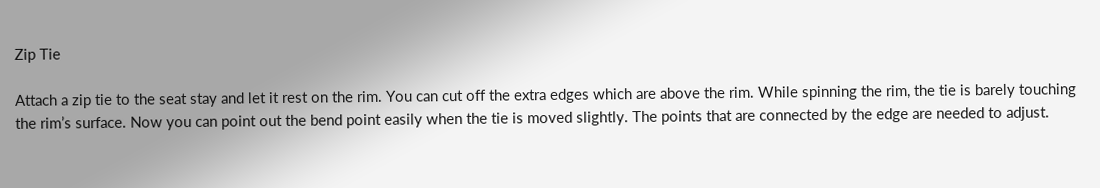Zip Tie

Attach a zip tie to the seat stay and let it rest on the rim. You can cut off the extra edges which are above the rim. While spinning the rim, the tie is barely touching the rim’s surface. Now you can point out the bend point easily when the tie is moved slightly. The points that are connected by the edge are needed to adjust.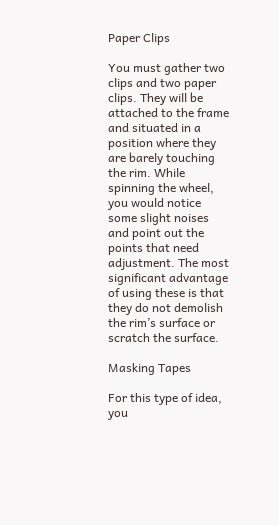Paper Clips

You must gather two clips and two paper clips. They will be attached to the frame and situated in a position where they are barely touching the rim. While spinning the wheel, you would notice some slight noises and point out the points that need adjustment. The most significant advantage of using these is that they do not demolish the rim’s surface or scratch the surface.

Masking Tapes

For this type of idea, you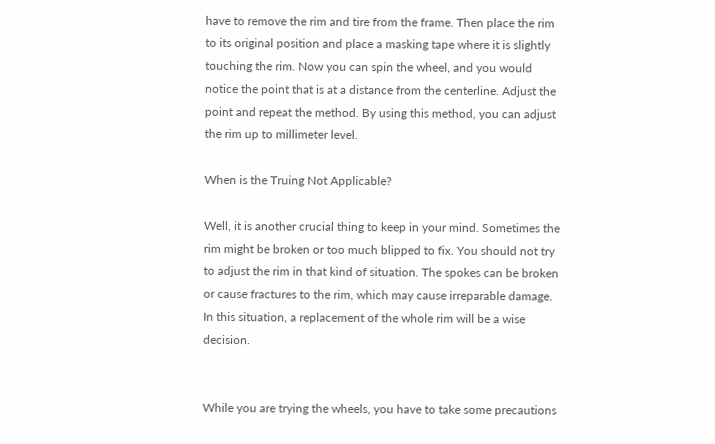have to remove the rim and tire from the frame. Then place the rim to its original position and place a masking tape where it is slightly touching the rim. Now you can spin the wheel, and you would notice the point that is at a distance from the centerline. Adjust the point and repeat the method. By using this method, you can adjust the rim up to millimeter level.

When is the Truing Not Applicable?

Well, it is another crucial thing to keep in your mind. Sometimes the rim might be broken or too much blipped to fix. You should not try to adjust the rim in that kind of situation. The spokes can be broken or cause fractures to the rim, which may cause irreparable damage. In this situation, a replacement of the whole rim will be a wise decision.


While you are trying the wheels, you have to take some precautions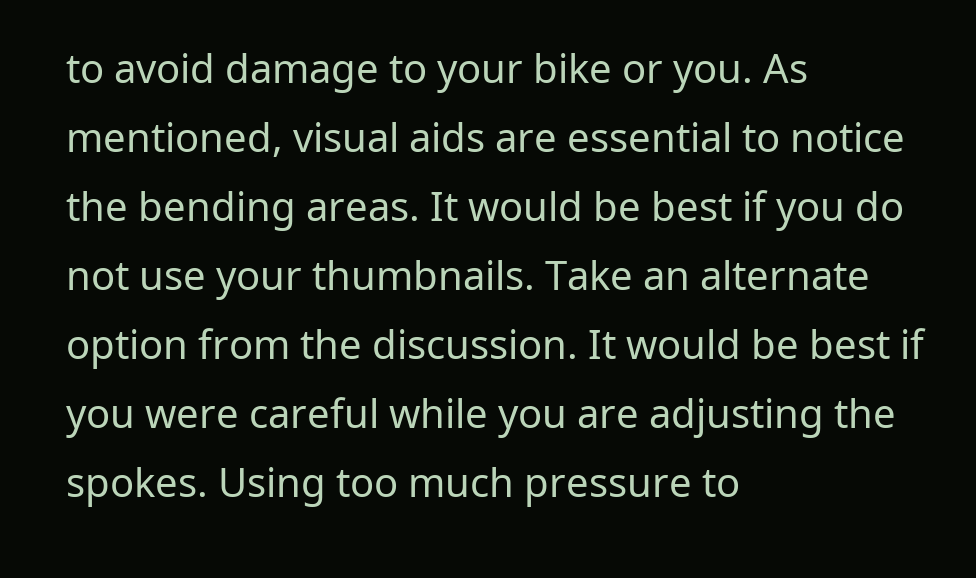to avoid damage to your bike or you. As mentioned, visual aids are essential to notice the bending areas. It would be best if you do not use your thumbnails. Take an alternate option from the discussion. It would be best if you were careful while you are adjusting the spokes. Using too much pressure to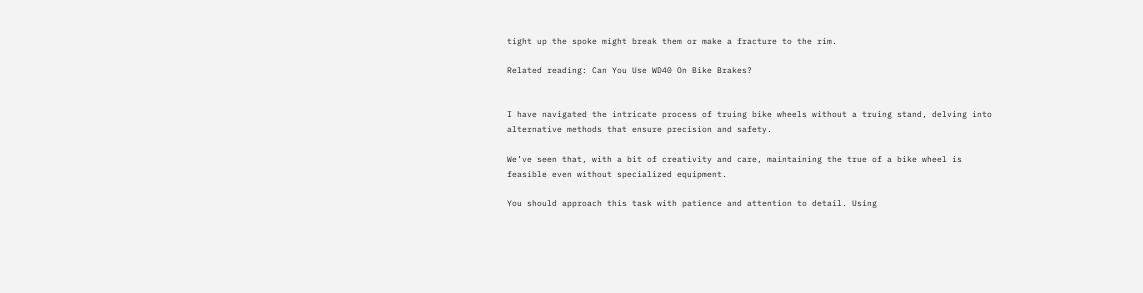tight up the spoke might break them or make a fracture to the rim.

Related reading: Can You Use WD40 On Bike Brakes?


I have navigated the intricate process of truing bike wheels without a truing stand, delving into alternative methods that ensure precision and safety.

We’ve seen that, with a bit of creativity and care, maintaining the true of a bike wheel is feasible even without specialized equipment.

You should approach this task with patience and attention to detail. Using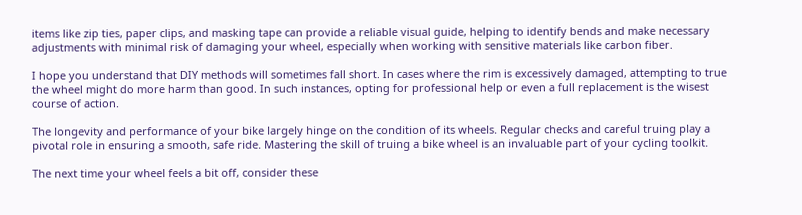items like zip ties, paper clips, and masking tape can provide a reliable visual guide, helping to identify bends and make necessary adjustments with minimal risk of damaging your wheel, especially when working with sensitive materials like carbon fiber.

I hope you understand that DIY methods will sometimes fall short. In cases where the rim is excessively damaged, attempting to true the wheel might do more harm than good. In such instances, opting for professional help or even a full replacement is the wisest course of action.

The longevity and performance of your bike largely hinge on the condition of its wheels. Regular checks and careful truing play a pivotal role in ensuring a smooth, safe ride. Mastering the skill of truing a bike wheel is an invaluable part of your cycling toolkit.

The next time your wheel feels a bit off, consider these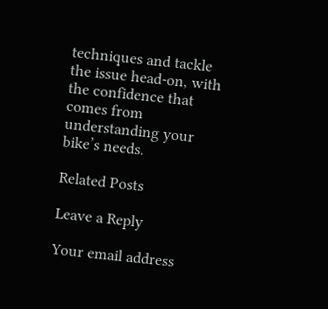techniques and tackle the issue head-on, with the confidence that comes from understanding your bike’s needs.

Related Posts

Leave a Reply

Your email address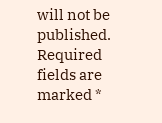will not be published. Required fields are marked *